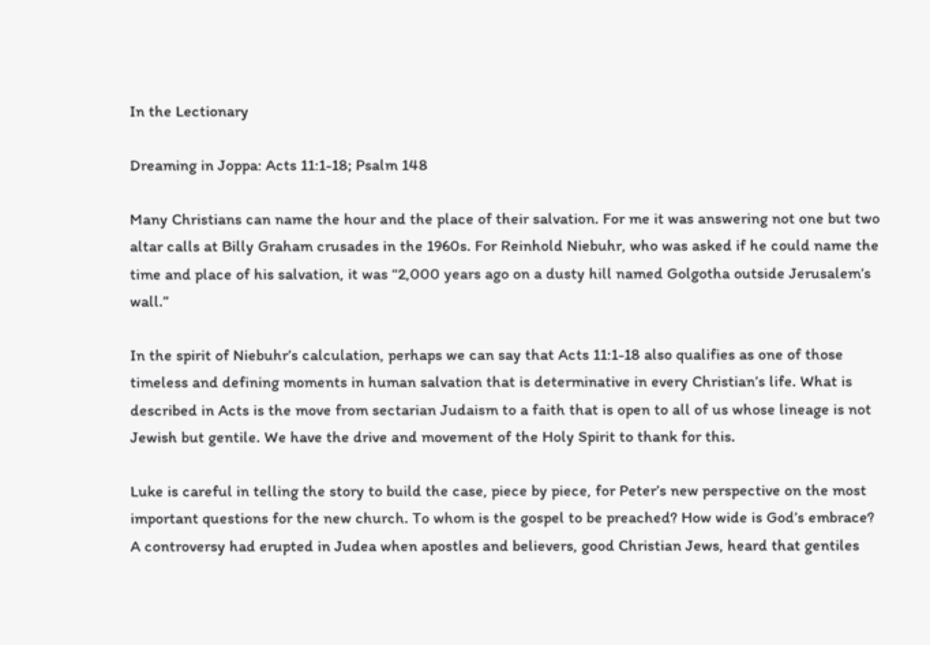In the Lectionary

Dreaming in Joppa: Acts 11:1-18; Psalm 148

Many Christians can name the hour and the place of their salvation. For me it was answering not one but two altar calls at Billy Graham crusades in the 1960s. For Reinhold Niebuhr, who was asked if he could name the time and place of his salvation, it was “2,000 years ago on a dusty hill named Golgotha outside Jerusalem’s wall.”

In the spirit of Niebuhr’s calculation, perhaps we can say that Acts 11:1-18 also qualifies as one of those timeless and defining moments in human salvation that is determinative in every Christian’s life. What is described in Acts is the move from sectarian Judaism to a faith that is open to all of us whose lineage is not Jewish but gentile. We have the drive and movement of the Holy Spirit to thank for this.

Luke is careful in telling the story to build the case, piece by piece, for Peter’s new perspective on the most important questions for the new church. To whom is the gospel to be preached? How wide is God’s embrace? A controversy had erupted in Judea when apostles and believers, good Christian Jews, heard that gentiles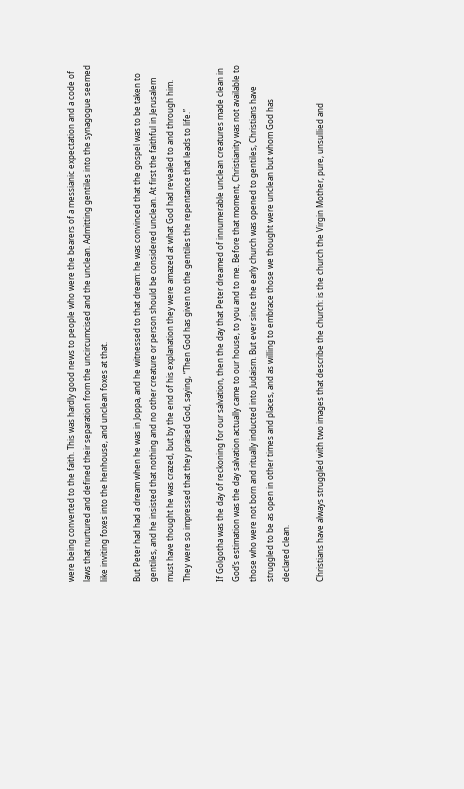were being converted to the faith. This was hardly good news to people who were the bearers of a messianic expectation and a code of laws that nurtured and defined their separation from the uncircumcised and the unclean. Admitting gentiles into the synagogue seemed like inviting foxes into the henhouse, and unclean foxes at that.

But Peter had had a dream when he was in Joppa, and he witnessed to that dream: he was convinced that the gospel was to be taken to gentiles, and he insisted that nothing and no other creature or person should be considered unclean. At first the faithful in Jerusalem must have thought he was crazed, but by the end of his explanation they were amazed at what God had revealed to and through him. They were so impressed that they praised God, saying, “Then God has given to the gentiles the repentance that leads to life.”

If Golgotha was the day of reckoning for our salvation, then the day that Peter dreamed of innumerable unclean creatures made clean in God’s estimation was the day salvation actually came to our house, to you and to me. Before that moment, Christianity was not available to those who were not born and ritually inducted into Judaism. But ever since the early church was opened to gentiles, Christians have struggled to be as open in other times and places, and as willing to embrace those we thought were unclean but whom God has declared clean.

Christians have always struggled with two images that describe the church: is the church the Virgin Mother, pure, unsullied and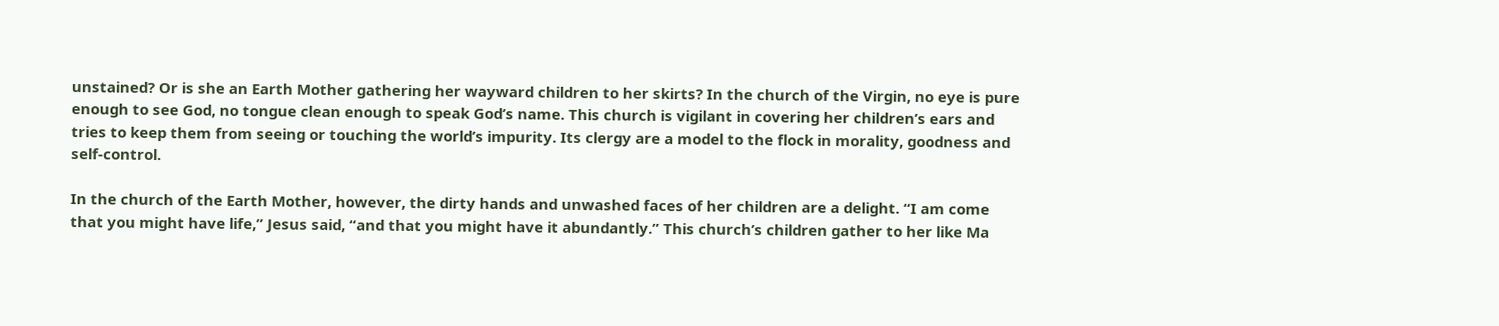unstained? Or is she an Earth Mother gathering her wayward children to her skirts? In the church of the Virgin, no eye is pure enough to see God, no tongue clean enough to speak God’s name. This church is vigilant in covering her children’s ears and tries to keep them from seeing or touching the world’s impurity. Its clergy are a model to the flock in morality, goodness and self-control.

In the church of the Earth Mother, however, the dirty hands and unwashed faces of her children are a delight. “I am come that you might have life,” Jesus said, “and that you might have it abundantly.” This church’s children gather to her like Ma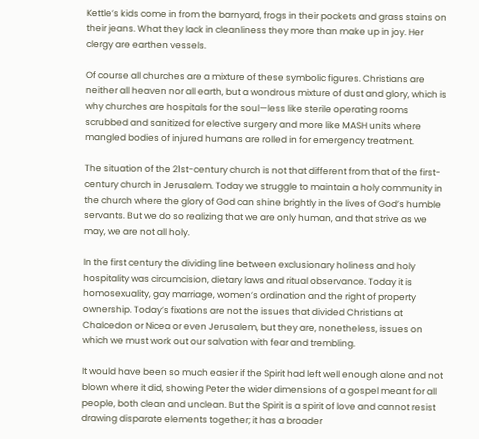Kettle’s kids come in from the barnyard, frogs in their pockets and grass stains on their jeans. What they lack in cleanliness they more than make up in joy. Her clergy are earthen vessels.

Of course all churches are a mixture of these symbolic figures. Christians are neither all heaven nor all earth, but a wondrous mixture of dust and glory, which is why churches are hospitals for the soul—less like sterile operating rooms scrubbed and sanitized for elective surgery and more like MASH units where mangled bodies of injured humans are rolled in for emergency treatment.

The situation of the 21st-century church is not that different from that of the first-century church in Jerusalem. Today we struggle to maintain a holy community in the church where the glory of God can shine brightly in the lives of God’s humble servants. But we do so realizing that we are only human, and that strive as we may, we are not all holy.

In the first century the dividing line between exclusionary holiness and holy hospitality was circumcision, dietary laws and ritual observance. Today it is homosexuality, gay marriage, women’s ordination and the right of property ownership. Today’s fixations are not the issues that divided Christians at Chalcedon or Nicea or even Jerusalem, but they are, nonetheless, issues on which we must work out our salvation with fear and trembling.

It would have been so much easier if the Spirit had left well enough alone and not blown where it did, showing Peter the wider dimensions of a gospel meant for all people, both clean and unclean. But the Spirit is a spirit of love and cannot resist drawing disparate elements together; it has a broader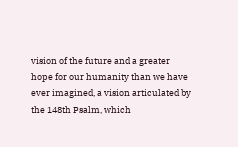vision of the future and a greater hope for our humanity than we have ever imagined, a vision articulated by the 148th Psalm, which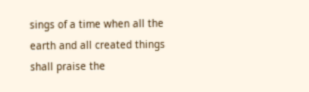sings of a time when all the earth and all created things shall praise the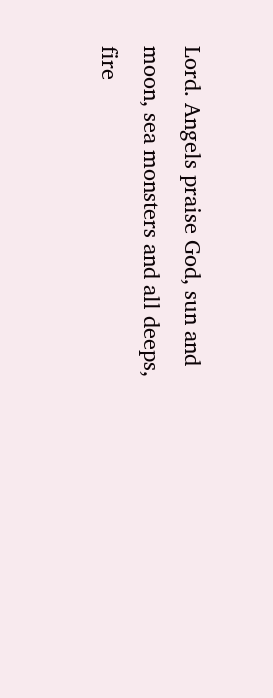Lord. Angels praise God, sun and moon, sea monsters and all deeps, fire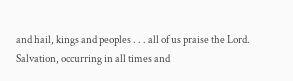and hail, kings and peoples . . . all of us praise the Lord. Salvation, occurring in all times and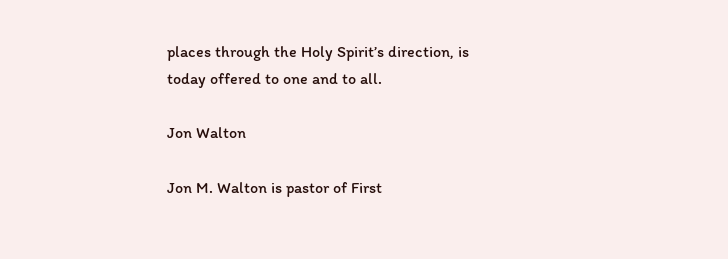places through the Holy Spirit’s direction, is today offered to one and to all.

Jon Walton

Jon M. Walton is pastor of First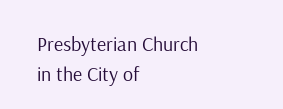Presbyterian Church in the City of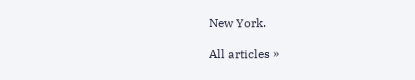New York.

All articles »